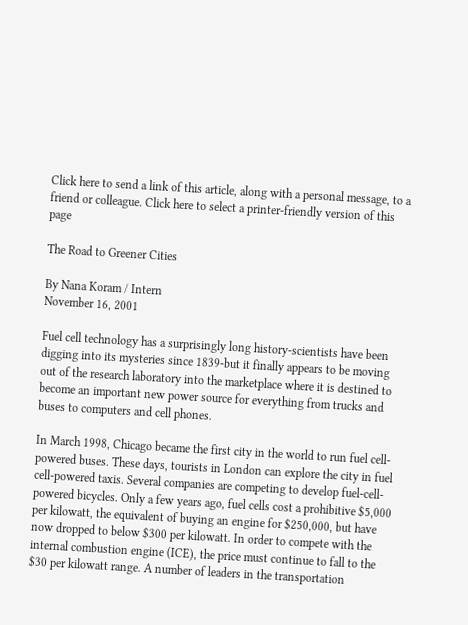Click here to send a link of this article, along with a personal message, to a friend or colleague. Click here to select a printer-friendly version of this page

The Road to Greener Cities

By Nana Koram / Intern
November 16, 2001

Fuel cell technology has a surprisingly long history-scientists have been digging into its mysteries since 1839-but it finally appears to be moving out of the research laboratory into the marketplace where it is destined to become an important new power source for everything from trucks and buses to computers and cell phones.

In March 1998, Chicago became the first city in the world to run fuel cell-powered buses. These days, tourists in London can explore the city in fuel cell-powered taxis. Several companies are competing to develop fuel-cell-powered bicycles. Only a few years ago, fuel cells cost a prohibitive $5,000 per kilowatt, the equivalent of buying an engine for $250,000, but have now dropped to below $300 per kilowatt. In order to compete with the internal combustion engine (ICE), the price must continue to fall to the $30 per kilowatt range. A number of leaders in the transportation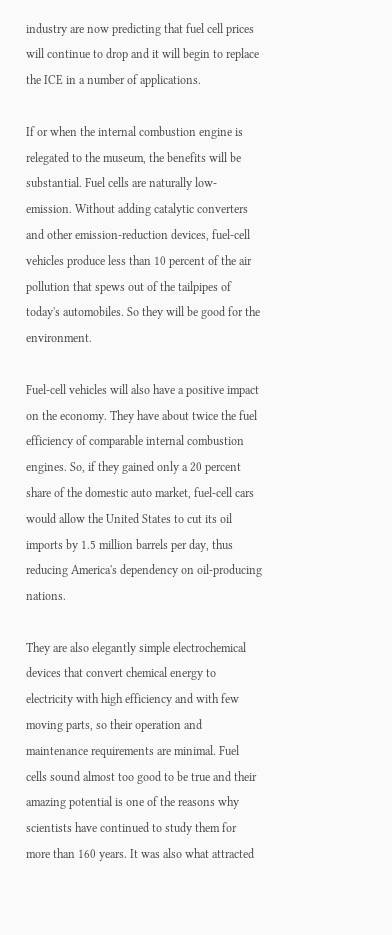industry are now predicting that fuel cell prices will continue to drop and it will begin to replace the ICE in a number of applications.

If or when the internal combustion engine is relegated to the museum, the benefits will be substantial. Fuel cells are naturally low-emission. Without adding catalytic converters and other emission-reduction devices, fuel-cell vehicles produce less than 10 percent of the air pollution that spews out of the tailpipes of today's automobiles. So they will be good for the environment.

Fuel-cell vehicles will also have a positive impact on the economy. They have about twice the fuel efficiency of comparable internal combustion engines. So, if they gained only a 20 percent share of the domestic auto market, fuel-cell cars would allow the United States to cut its oil imports by 1.5 million barrels per day, thus reducing America's dependency on oil-producing nations.

They are also elegantly simple electrochemical devices that convert chemical energy to electricity with high efficiency and with few moving parts, so their operation and maintenance requirements are minimal. Fuel cells sound almost too good to be true and their amazing potential is one of the reasons why scientists have continued to study them for more than 160 years. It was also what attracted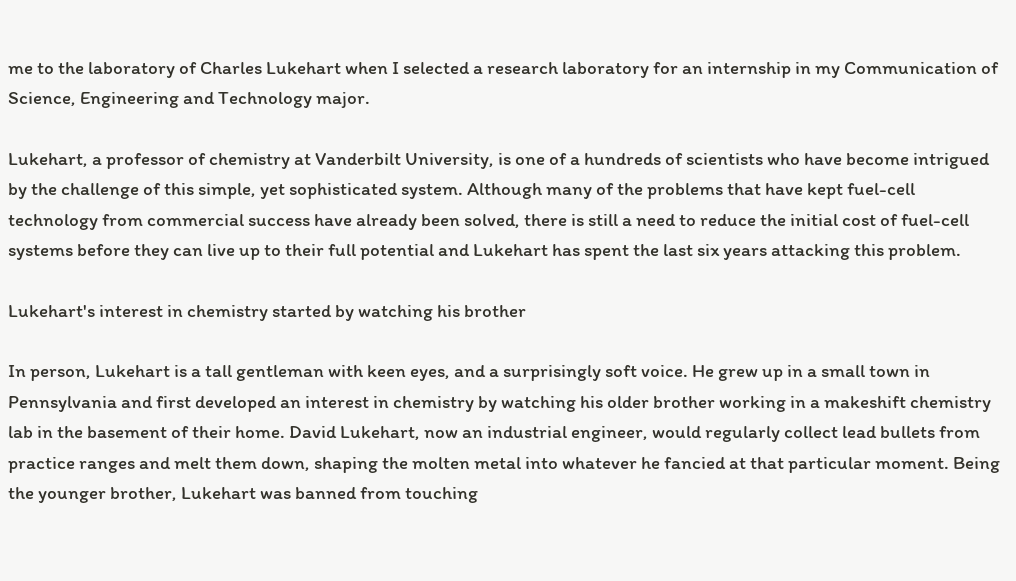me to the laboratory of Charles Lukehart when I selected a research laboratory for an internship in my Communication of Science, Engineering and Technology major.

Lukehart, a professor of chemistry at Vanderbilt University, is one of a hundreds of scientists who have become intrigued by the challenge of this simple, yet sophisticated system. Although many of the problems that have kept fuel-cell technology from commercial success have already been solved, there is still a need to reduce the initial cost of fuel-cell systems before they can live up to their full potential and Lukehart has spent the last six years attacking this problem.

Lukehart's interest in chemistry started by watching his brother

In person, Lukehart is a tall gentleman with keen eyes, and a surprisingly soft voice. He grew up in a small town in Pennsylvania and first developed an interest in chemistry by watching his older brother working in a makeshift chemistry lab in the basement of their home. David Lukehart, now an industrial engineer, would regularly collect lead bullets from practice ranges and melt them down, shaping the molten metal into whatever he fancied at that particular moment. Being the younger brother, Lukehart was banned from touching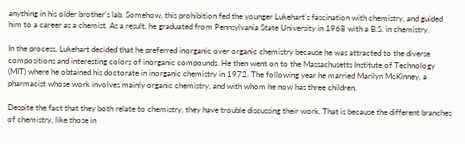anything in his older brother's lab. Somehow, this prohibition fed the younger Lukehart's fascination with chemistry, and guided him to a career as a chemist. As a result, he graduated from Pennsylvania State University in 1968 with a B.S. in chemistry.

In the process, Lukehart decided that he preferred inorganic over organic chemistry because he was attracted to the diverse compositions and interesting colors of inorganic compounds. He then went on to the Massachusetts Institute of Technology (MIT) where he obtained his doctorate in inorganic chemistry in 1972. The following year he married Marilyn McKinney, a pharmacist whose work involves mainly organic chemistry, and with whom he now has three children.

Despite the fact that they both relate to chemistry, they have trouble discussing their work. That is because the different branches of chemistry, like those in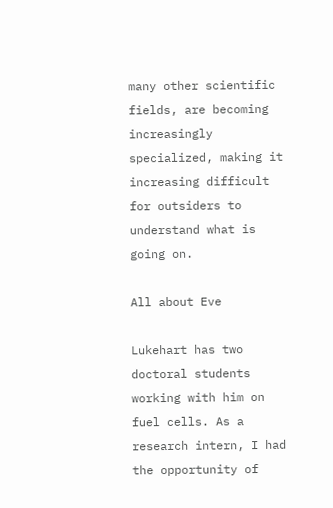many other scientific fields, are becoming increasingly specialized, making it increasing difficult for outsiders to understand what is going on.

All about Eve

Lukehart has two doctoral students working with him on fuel cells. As a research intern, I had the opportunity of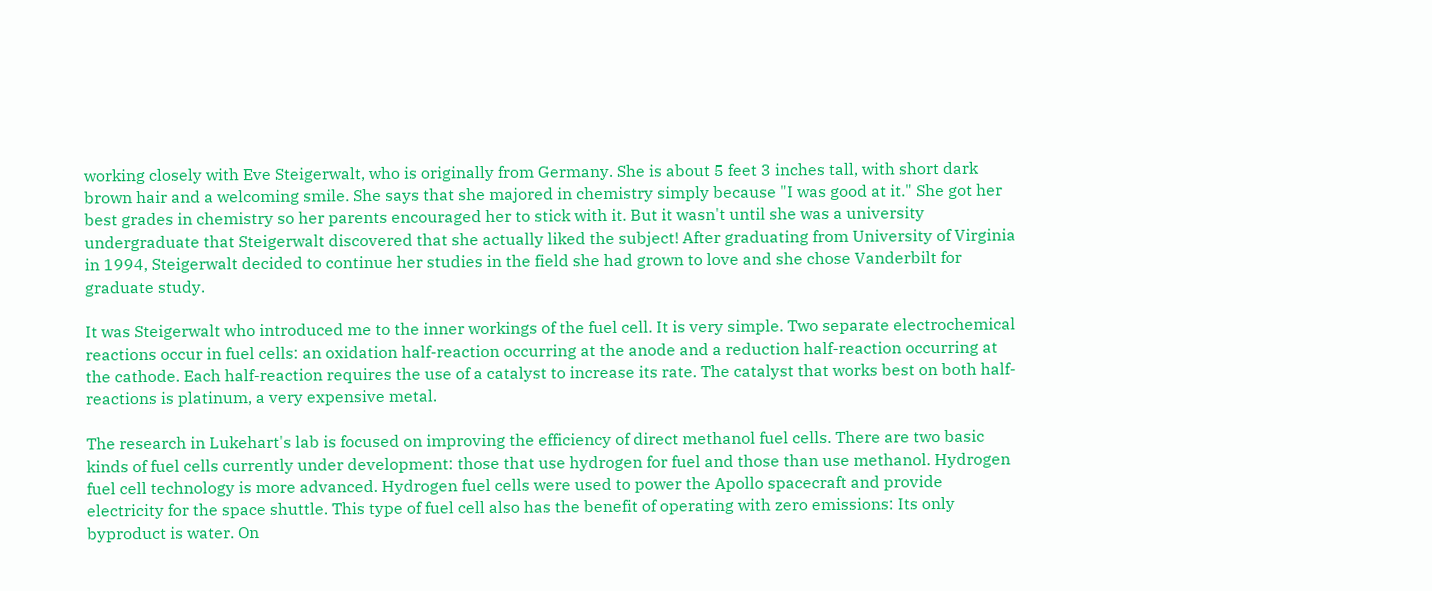working closely with Eve Steigerwalt, who is originally from Germany. She is about 5 feet 3 inches tall, with short dark brown hair and a welcoming smile. She says that she majored in chemistry simply because "I was good at it." She got her best grades in chemistry so her parents encouraged her to stick with it. But it wasn't until she was a university undergraduate that Steigerwalt discovered that she actually liked the subject! After graduating from University of Virginia in 1994, Steigerwalt decided to continue her studies in the field she had grown to love and she chose Vanderbilt for graduate study.

It was Steigerwalt who introduced me to the inner workings of the fuel cell. It is very simple. Two separate electrochemical reactions occur in fuel cells: an oxidation half-reaction occurring at the anode and a reduction half-reaction occurring at the cathode. Each half-reaction requires the use of a catalyst to increase its rate. The catalyst that works best on both half-reactions is platinum, a very expensive metal.

The research in Lukehart's lab is focused on improving the efficiency of direct methanol fuel cells. There are two basic kinds of fuel cells currently under development: those that use hydrogen for fuel and those than use methanol. Hydrogen fuel cell technology is more advanced. Hydrogen fuel cells were used to power the Apollo spacecraft and provide electricity for the space shuttle. This type of fuel cell also has the benefit of operating with zero emissions: Its only byproduct is water. On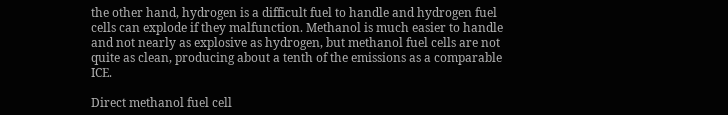the other hand, hydrogen is a difficult fuel to handle and hydrogen fuel cells can explode if they malfunction. Methanol is much easier to handle and not nearly as explosive as hydrogen, but methanol fuel cells are not quite as clean, producing about a tenth of the emissions as a comparable ICE.

Direct methanol fuel cell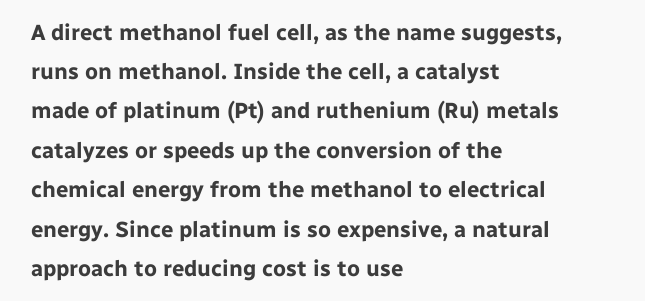A direct methanol fuel cell, as the name suggests, runs on methanol. Inside the cell, a catalyst made of platinum (Pt) and ruthenium (Ru) metals catalyzes or speeds up the conversion of the chemical energy from the methanol to electrical energy. Since platinum is so expensive, a natural approach to reducing cost is to use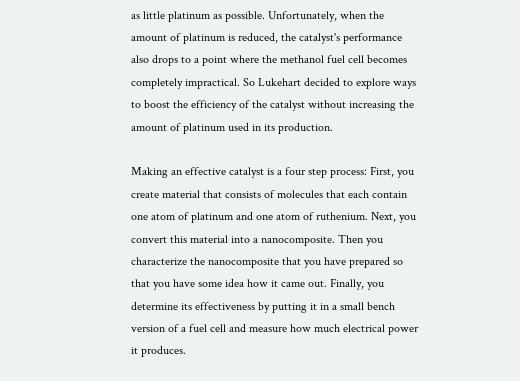as little platinum as possible. Unfortunately, when the amount of platinum is reduced, the catalyst's performance also drops to a point where the methanol fuel cell becomes completely impractical. So Lukehart decided to explore ways to boost the efficiency of the catalyst without increasing the amount of platinum used in its production.

Making an effective catalyst is a four step process: First, you create material that consists of molecules that each contain one atom of platinum and one atom of ruthenium. Next, you convert this material into a nanocomposite. Then you characterize the nanocomposite that you have prepared so that you have some idea how it came out. Finally, you determine its effectiveness by putting it in a small bench version of a fuel cell and measure how much electrical power it produces.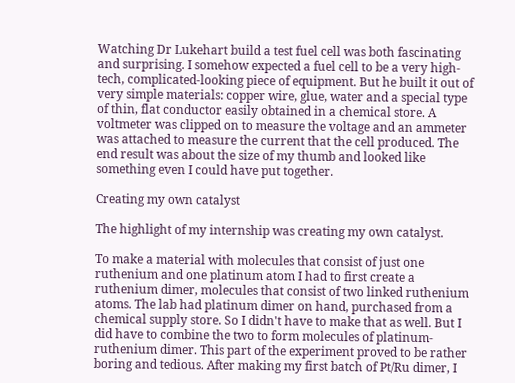Watching Dr Lukehart build a test fuel cell was both fascinating and surprising. I somehow expected a fuel cell to be a very high-tech, complicated-looking piece of equipment. But he built it out of very simple materials: copper wire, glue, water and a special type of thin, flat conductor easily obtained in a chemical store. A voltmeter was clipped on to measure the voltage and an ammeter was attached to measure the current that the cell produced. The end result was about the size of my thumb and looked like something even I could have put together.

Creating my own catalyst

The highlight of my internship was creating my own catalyst.

To make a material with molecules that consist of just one ruthenium and one platinum atom I had to first create a ruthenium dimer, molecules that consist of two linked ruthenium atoms. The lab had platinum dimer on hand, purchased from a chemical supply store. So I didn't have to make that as well. But I did have to combine the two to form molecules of platinum-ruthenium dimer. This part of the experiment proved to be rather boring and tedious. After making my first batch of Pt/Ru dimer, I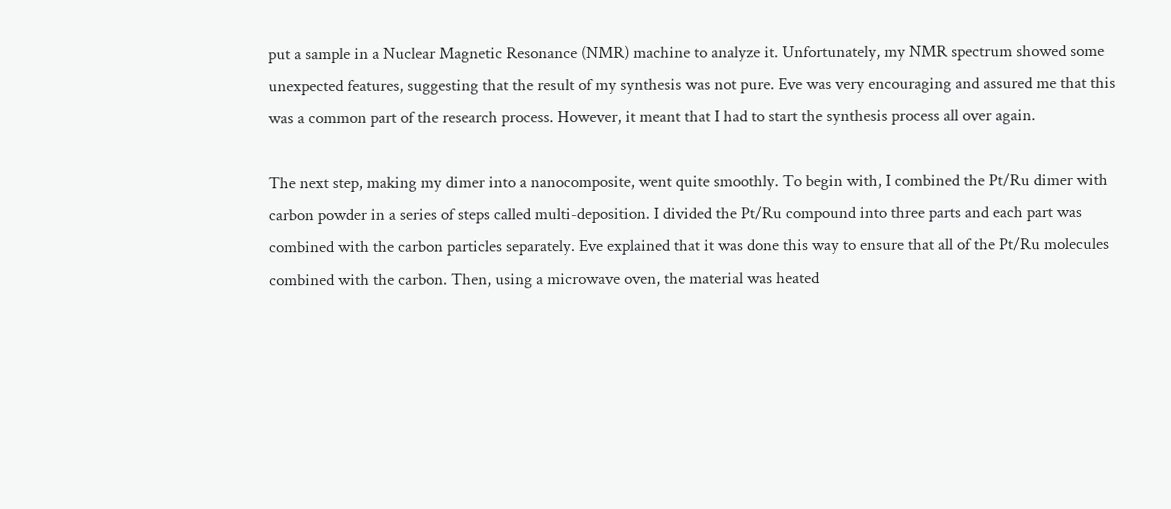put a sample in a Nuclear Magnetic Resonance (NMR) machine to analyze it. Unfortunately, my NMR spectrum showed some unexpected features, suggesting that the result of my synthesis was not pure. Eve was very encouraging and assured me that this was a common part of the research process. However, it meant that I had to start the synthesis process all over again.

The next step, making my dimer into a nanocomposite, went quite smoothly. To begin with, I combined the Pt/Ru dimer with carbon powder in a series of steps called multi-deposition. I divided the Pt/Ru compound into three parts and each part was combined with the carbon particles separately. Eve explained that it was done this way to ensure that all of the Pt/Ru molecules combined with the carbon. Then, using a microwave oven, the material was heated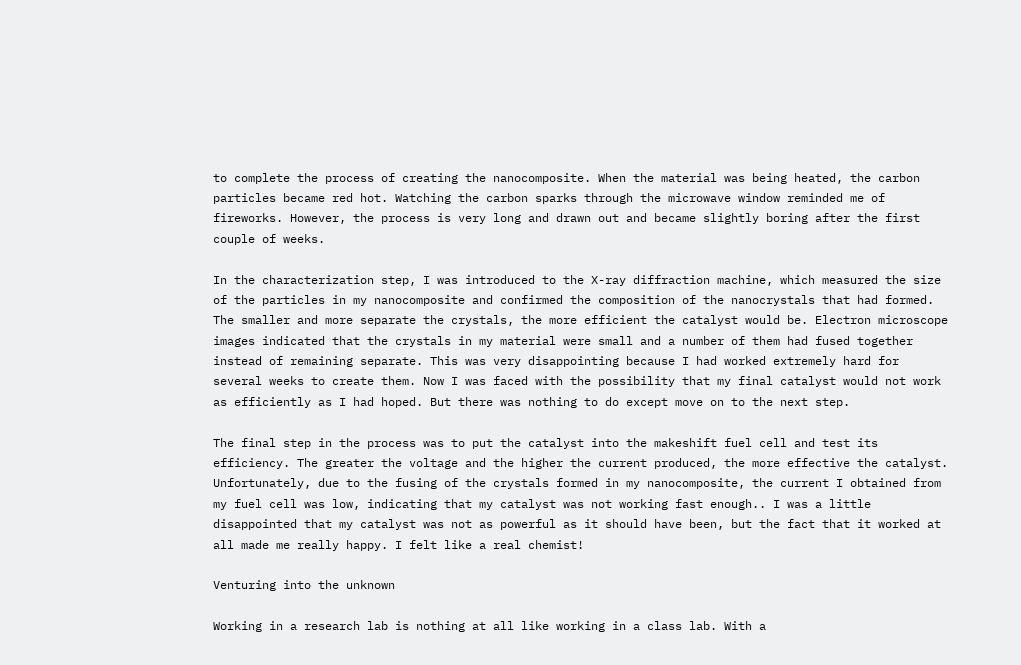to complete the process of creating the nanocomposite. When the material was being heated, the carbon particles became red hot. Watching the carbon sparks through the microwave window reminded me of fireworks. However, the process is very long and drawn out and became slightly boring after the first couple of weeks.

In the characterization step, I was introduced to the X-ray diffraction machine, which measured the size of the particles in my nanocomposite and confirmed the composition of the nanocrystals that had formed. The smaller and more separate the crystals, the more efficient the catalyst would be. Electron microscope images indicated that the crystals in my material were small and a number of them had fused together instead of remaining separate. This was very disappointing because I had worked extremely hard for several weeks to create them. Now I was faced with the possibility that my final catalyst would not work as efficiently as I had hoped. But there was nothing to do except move on to the next step.

The final step in the process was to put the catalyst into the makeshift fuel cell and test its efficiency. The greater the voltage and the higher the current produced, the more effective the catalyst. Unfortunately, due to the fusing of the crystals formed in my nanocomposite, the current I obtained from my fuel cell was low, indicating that my catalyst was not working fast enough.. I was a little disappointed that my catalyst was not as powerful as it should have been, but the fact that it worked at all made me really happy. I felt like a real chemist!

Venturing into the unknown

Working in a research lab is nothing at all like working in a class lab. With a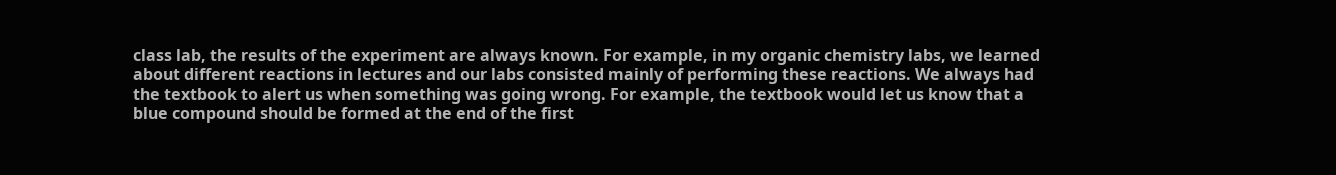class lab, the results of the experiment are always known. For example, in my organic chemistry labs, we learned about different reactions in lectures and our labs consisted mainly of performing these reactions. We always had the textbook to alert us when something was going wrong. For example, the textbook would let us know that a blue compound should be formed at the end of the first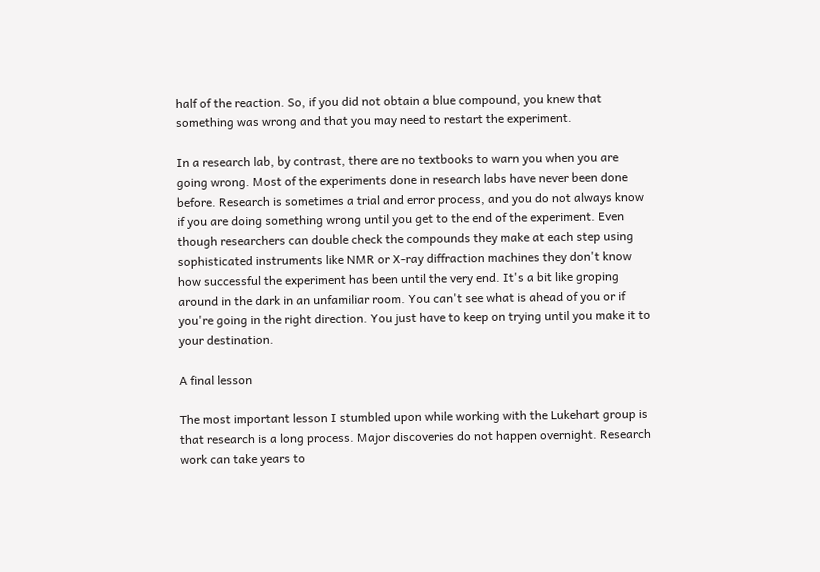half of the reaction. So, if you did not obtain a blue compound, you knew that something was wrong and that you may need to restart the experiment.

In a research lab, by contrast, there are no textbooks to warn you when you are going wrong. Most of the experiments done in research labs have never been done before. Research is sometimes a trial and error process, and you do not always know if you are doing something wrong until you get to the end of the experiment. Even though researchers can double check the compounds they make at each step using sophisticated instruments like NMR or X-ray diffraction machines they don't know how successful the experiment has been until the very end. It's a bit like groping around in the dark in an unfamiliar room. You can't see what is ahead of you or if you're going in the right direction. You just have to keep on trying until you make it to your destination.

A final lesson

The most important lesson I stumbled upon while working with the Lukehart group is that research is a long process. Major discoveries do not happen overnight. Research work can take years to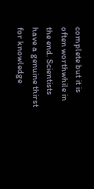complete but it is often worthwhile in the end. Scientists have a genuine thirst for knowledge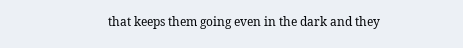that keeps them going even in the dark and they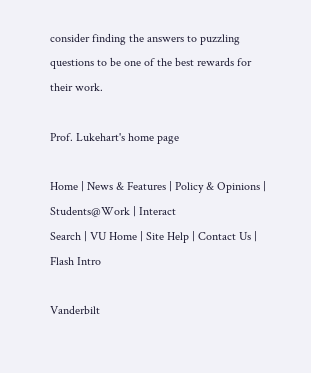consider finding the answers to puzzling questions to be one of the best rewards for their work.

Prof. Lukehart's home page

Home | News & Features | Policy & Opinions | Students@Work | Interact
Search | VU Home | Site Help | Contact Us | Flash Intro

Vanderbilt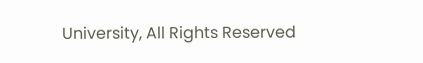University, All Rights Reserved